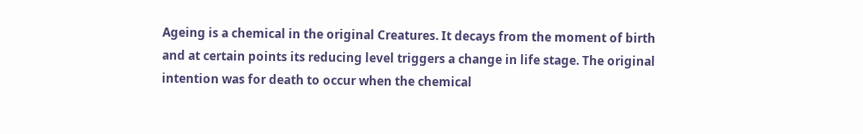Ageing is a chemical in the original Creatures. It decays from the moment of birth and at certain points its reducing level triggers a change in life stage. The original intention was for death to occur when the chemical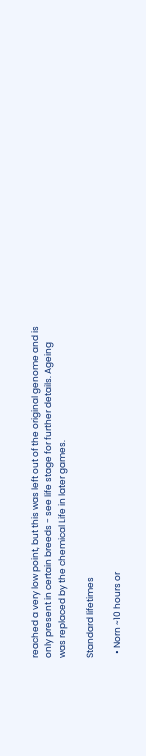reached a very low point, but this was left out of the original genome and is only present in certain breeds - see life stage for further details. Ageing was replaced by the chemical Life in later games.

Standard lifetimes

  • Norn ~10 hours or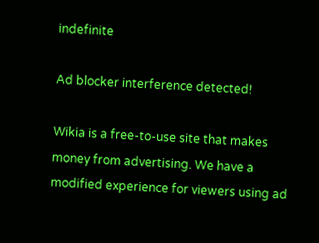indefinite

Ad blocker interference detected!

Wikia is a free-to-use site that makes money from advertising. We have a modified experience for viewers using ad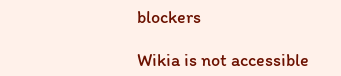blockers

Wikia is not accessible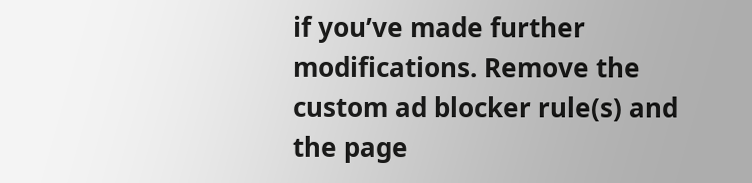if you’ve made further modifications. Remove the custom ad blocker rule(s) and the page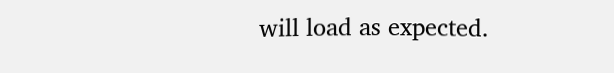will load as expected.